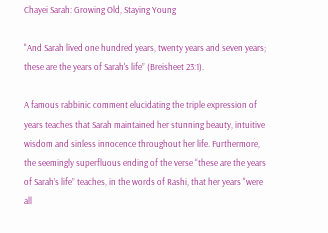Chayei Sarah: Growing Old, Staying Young

"And Sarah lived one hundred years, twenty years and seven years; these are the years of Sarah's life” (Breisheet 23:1).

A famous rabbinic comment elucidating the triple expression of years teaches that Sarah maintained her stunning beauty, intuitive wisdom and sinless innocence throughout her life. Furthermore, the seemingly superfluous ending of the verse “these are the years of Sarah’s life” teaches, in the words of Rashi, that her years "were all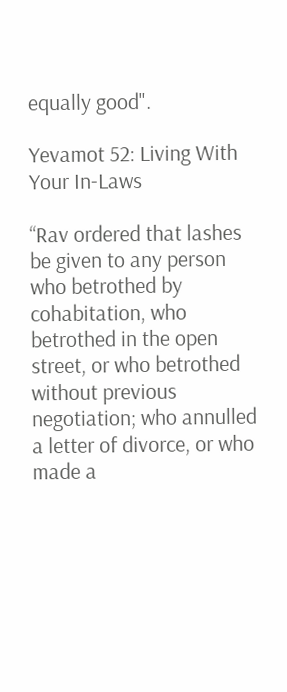equally good".

Yevamot 52: Living With Your In-Laws

“Rav ordered that lashes be given to any person who betrothed by cohabitation, who betrothed in the open street, or who betrothed without previous negotiation; who annulled a letter of divorce, or who made a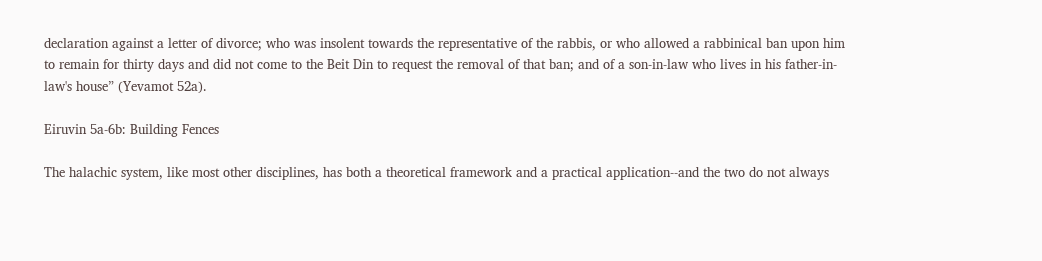declaration against a letter of divorce; who was insolent towards the representative of the rabbis, or who allowed a rabbinical ban upon him to remain for thirty days and did not come to the Beit Din to request the removal of that ban; and of a son-in-law who lives in his father-in-law's house” (Yevamot 52a).

Eiruvin 5a-6b: Building Fences

The halachic system, like most other disciplines, has both a theoretical framework and a practical application--and the two do not always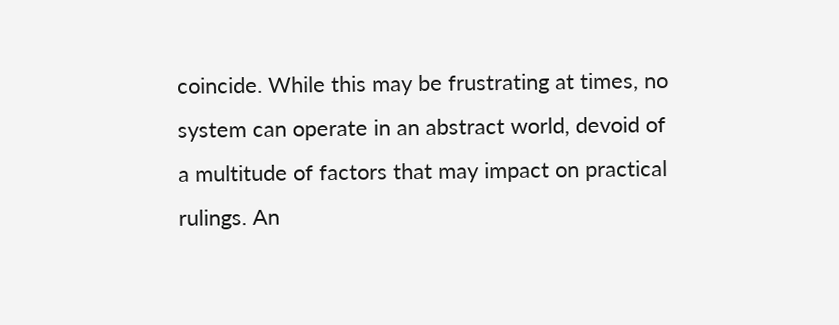coincide. While this may be frustrating at times, no system can operate in an abstract world, devoid of a multitude of factors that may impact on practical rulings. An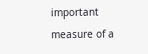important measure of a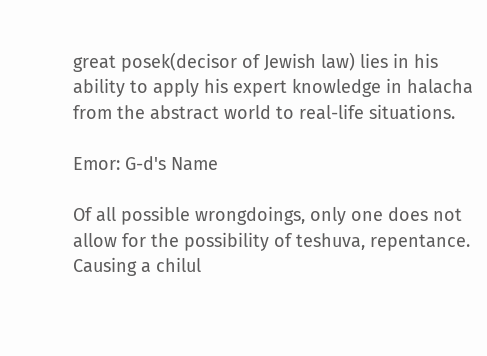great posek(decisor of Jewish law) lies in his ability to apply his expert knowledge in halacha from the abstract world to real-life situations.

Emor: G-d's Name

Of all possible wrongdoings, only one does not allow for the possibility of teshuva, repentance. Causing a chilul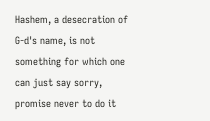Hashem, a desecration of G-d's name, is not something for which one can just say sorry, promise never to do it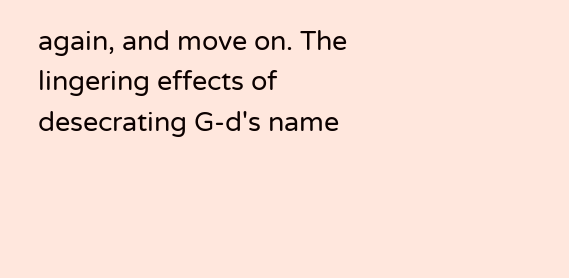again, and move on. The lingering effects of desecrating G-d's name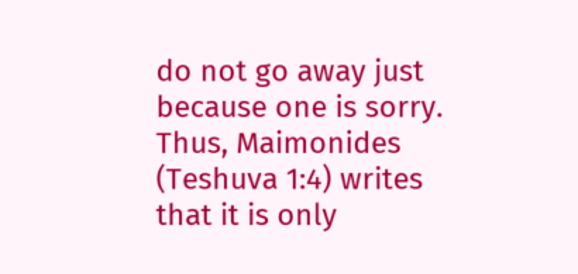do not go away just because one is sorry. Thus, Maimonides (Teshuva 1:4) writes that it is only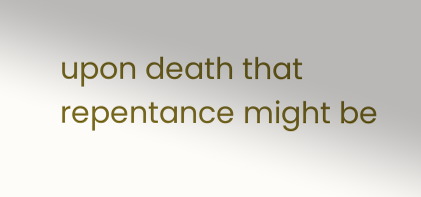upon death that repentance might be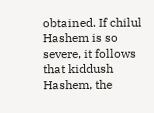obtained. If chilul Hashem is so severe, it follows that kiddush Hashem, the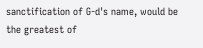sanctification of G-d's name, would be the greatest of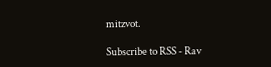mitzvot.

Subscribe to RSS - Rav